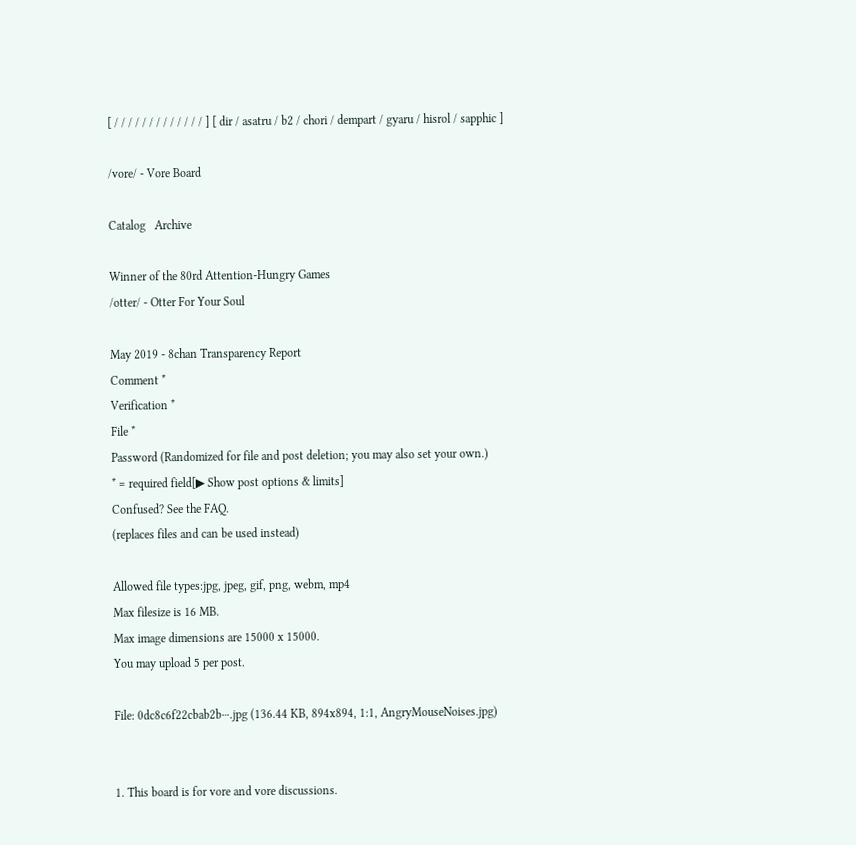[ / / / / / / / / / / / / / ] [ dir / asatru / b2 / chori / dempart / gyaru / hisrol / sapphic ]

/vore/ - Vore Board

Catalog   Archive

Winner of the 80rd Attention-Hungry Games
/otter/ - Otter For Your Soul

May 2019 - 8chan Transparency Report
Comment *
Verification *
File *
Password (Randomized for file and post deletion; you may also set your own.)
* = required field[▶ Show post options & limits]
Confused? See the FAQ.
(replaces files and can be used instead)

Allowed file types:jpg, jpeg, gif, png, webm, mp4
Max filesize is 16 MB.
Max image dimensions are 15000 x 15000.
You may upload 5 per post.

File: 0dc8c6f22cbab2b⋯.jpg (136.44 KB, 894x894, 1:1, AngryMouseNoises.jpg)


1. This board is for vore and vore discussions.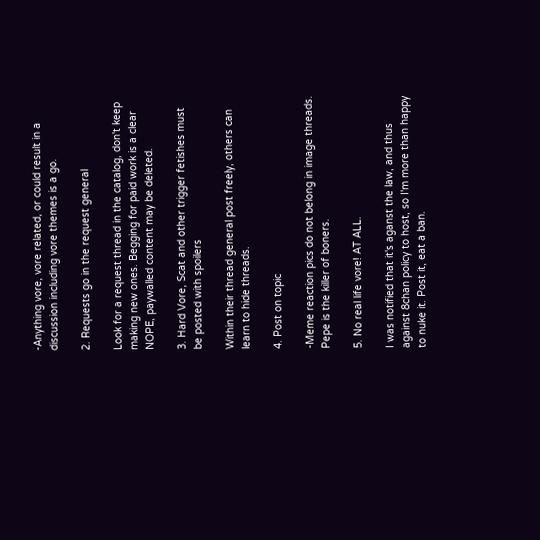-Anything vore, vore related, or could result in a discussion including vore themes is a go.

2. Requests go in the request general

Look for a request thread in the catalog, don't keep making new ones. Begging for paid work is a clear NOPE, paywalled content may be deleted.

3. Hard Vore, Scat and other trigger fetishes must be posted with spoilers

Within their thread general post freely, others can learn to hide threads.

4. Post on topic

-Meme reaction pics do not belong in image threads. Pepe is the killer of boners.

5. No real life vore! AT ALL.

I was notified that it's aganst the law, and thus against 8chan policy to host, so I'm more than happy to nuke it. Post it, eat a ban.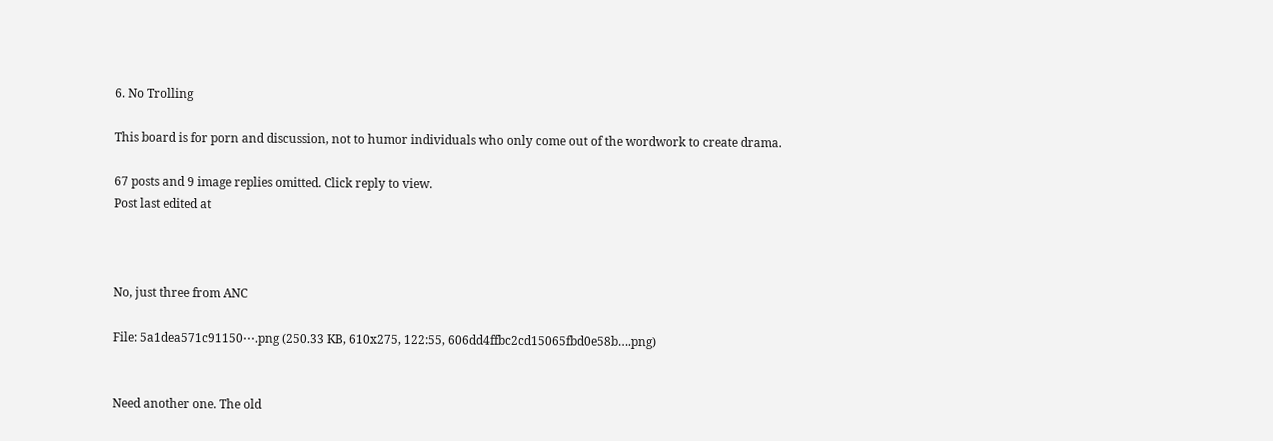6. No Trolling

This board is for porn and discussion, not to humor individuals who only come out of the wordwork to create drama.

67 posts and 9 image replies omitted. Click reply to view.
Post last edited at



No, just three from ANC

File: 5a1dea571c91150⋯.png (250.33 KB, 610x275, 122:55, 606dd4ffbc2cd15065fbd0e58b….png)


Need another one. The old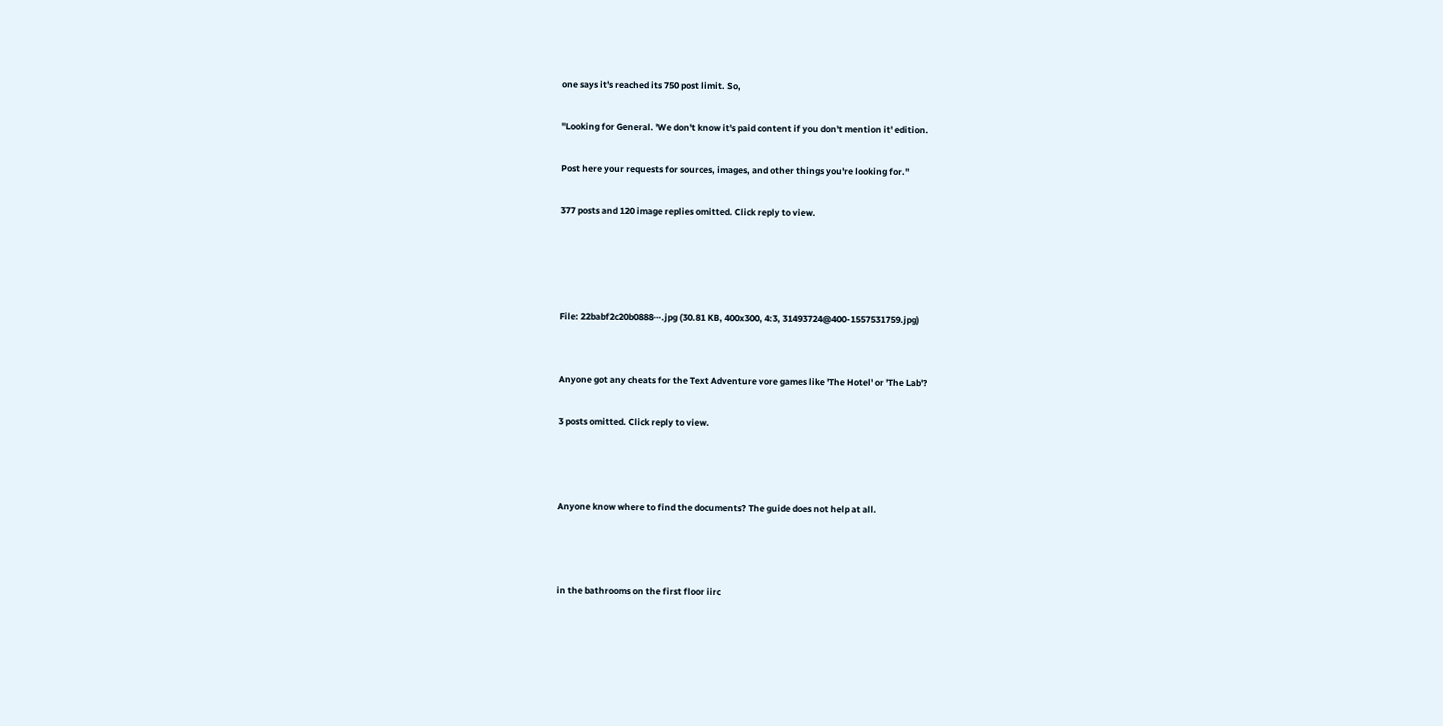one says it's reached its 750 post limit. So,

"Looking for General. 'We don't know it's paid content if you don't mention it' edition.

Post here your requests for sources, images, and other things you're looking for."

377 posts and 120 image replies omitted. Click reply to view.




File: 22babf2c20b0888⋯.jpg (30.81 KB, 400x300, 4:3, 31493724@400-1557531759.jpg)


Anyone got any cheats for the Text Adventure vore games like 'The Hotel' or 'The Lab'?

3 posts omitted. Click reply to view.



Anyone know where to find the documents? The guide does not help at all.



in the bathrooms on the first floor iirc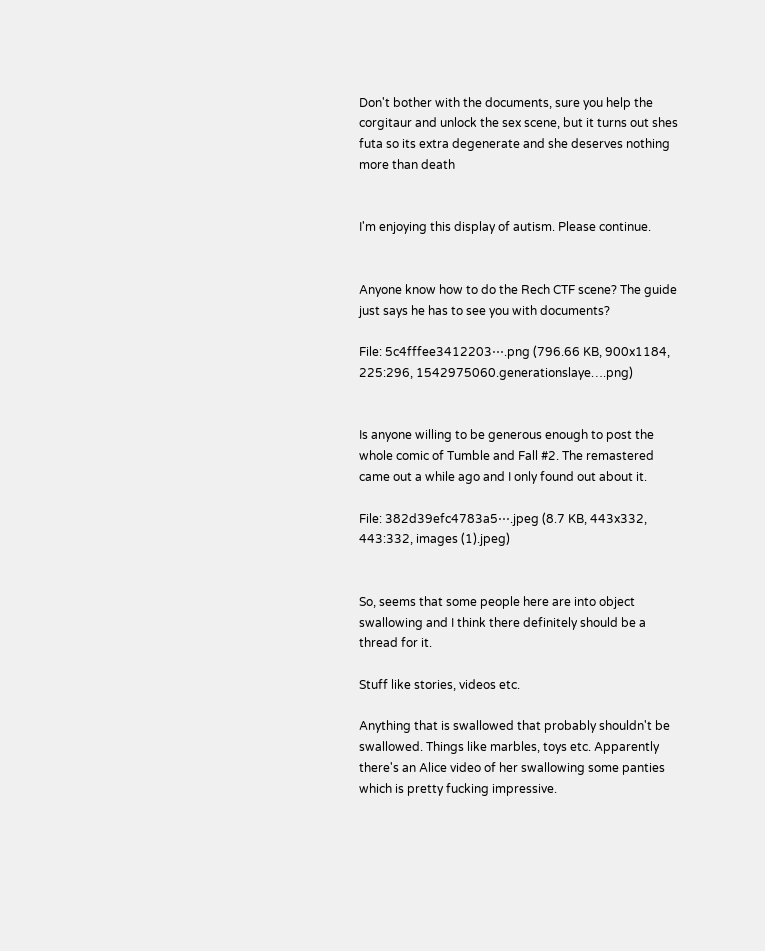Don't bother with the documents, sure you help the corgitaur and unlock the sex scene, but it turns out shes futa so its extra degenerate and she deserves nothing more than death


I'm enjoying this display of autism. Please continue.


Anyone know how to do the Rech CTF scene? The guide just says he has to see you with documents?

File: 5c4fffee3412203⋯.png (796.66 KB, 900x1184, 225:296, 1542975060.generationslaye….png)


Is anyone willing to be generous enough to post the whole comic of Tumble and Fall #2. The remastered came out a while ago and I only found out about it.

File: 382d39efc4783a5⋯.jpeg (8.7 KB, 443x332, 443:332, images (1).jpeg)


So, seems that some people here are into object swallowing and I think there definitely should be a thread for it.

Stuff like stories, videos etc.

Anything that is swallowed that probably shouldn't be swallowed. Things like marbles, toys etc. Apparently there's an Alice video of her swallowing some panties which is pretty fucking impressive.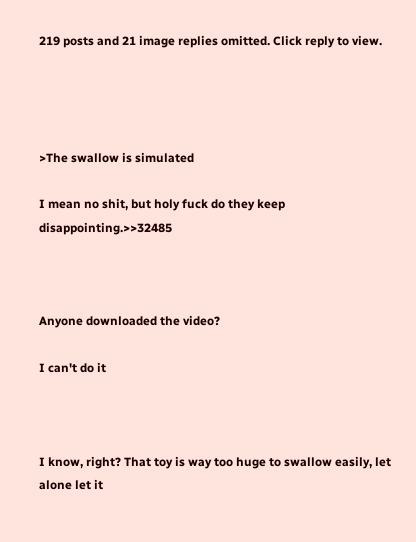219 posts and 21 image replies omitted. Click reply to view.




>The swallow is simulated

I mean no shit, but holy fuck do they keep disappointing.>>32485



Anyone downloaded the video?

I can't do it



I know, right? That toy is way too huge to swallow easily, let alone let it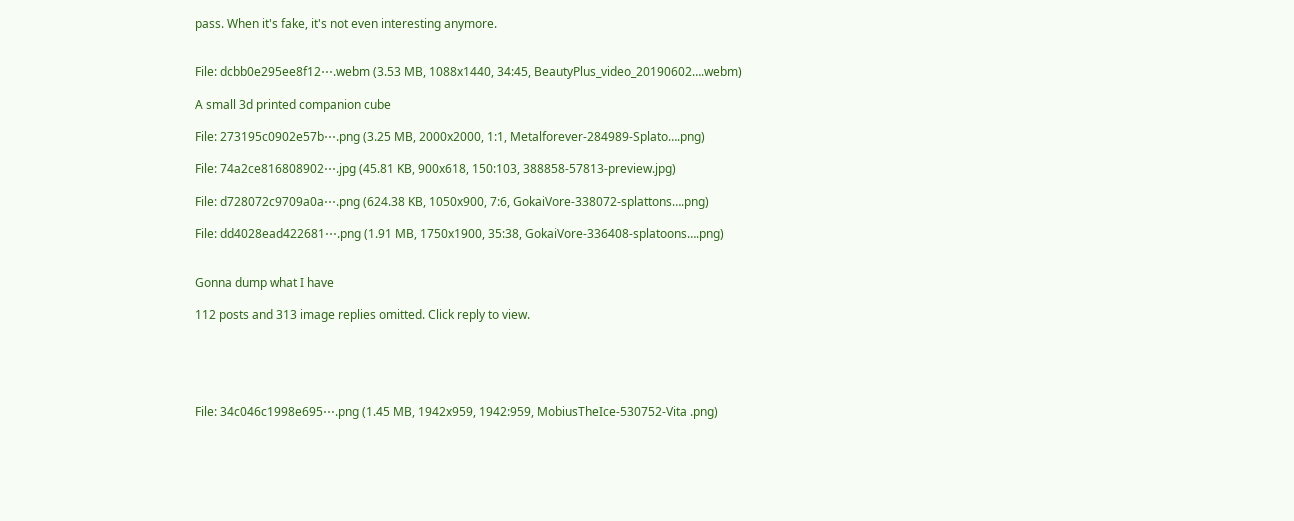pass. When it's fake, it's not even interesting anymore.


File: dcbb0e295ee8f12⋯.webm (3.53 MB, 1088x1440, 34:45, BeautyPlus_video_20190602….webm)

A small 3d printed companion cube

File: 273195c0902e57b⋯.png (3.25 MB, 2000x2000, 1:1, Metalforever-284989-Splato….png)

File: 74a2ce816808902⋯.jpg (45.81 KB, 900x618, 150:103, 388858-57813-preview.jpg)

File: d728072c9709a0a⋯.png (624.38 KB, 1050x900, 7:6, GokaiVore-338072-splattons….png)

File: dd4028ead422681⋯.png (1.91 MB, 1750x1900, 35:38, GokaiVore-336408-splatoons….png)


Gonna dump what I have

112 posts and 313 image replies omitted. Click reply to view.





File: 34c046c1998e695⋯.png (1.45 MB, 1942x959, 1942:959, MobiusTheIce-530752-Vita .png)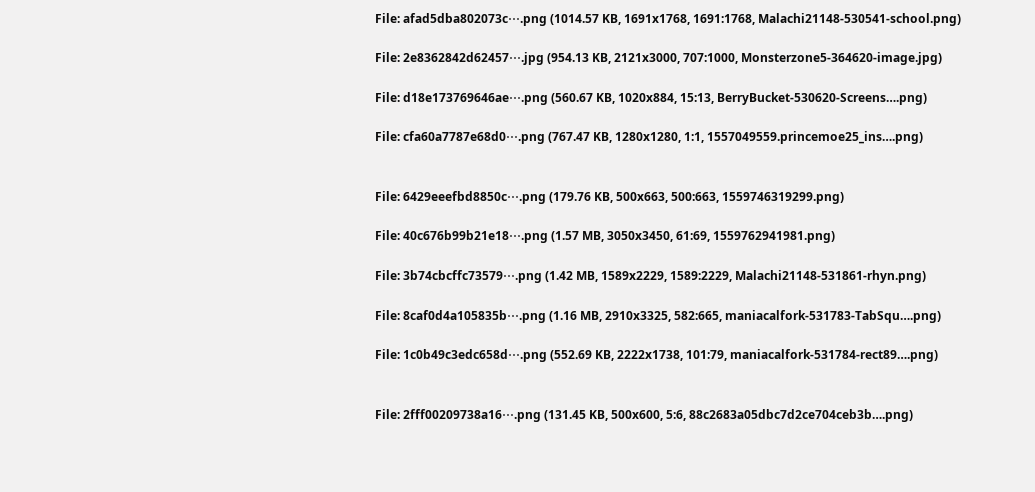File: afad5dba802073c⋯.png (1014.57 KB, 1691x1768, 1691:1768, Malachi21148-530541-school.png)

File: 2e8362842d62457⋯.jpg (954.13 KB, 2121x3000, 707:1000, Monsterzone5-364620-image.jpg)

File: d18e173769646ae⋯.png (560.67 KB, 1020x884, 15:13, BerryBucket-530620-Screens….png)

File: cfa60a7787e68d0⋯.png (767.47 KB, 1280x1280, 1:1, 1557049559.princemoe25_ins….png)


File: 6429eeefbd8850c⋯.png (179.76 KB, 500x663, 500:663, 1559746319299.png)

File: 40c676b99b21e18⋯.png (1.57 MB, 3050x3450, 61:69, 1559762941981.png)

File: 3b74cbcffc73579⋯.png (1.42 MB, 1589x2229, 1589:2229, Malachi21148-531861-rhyn.png)

File: 8caf0d4a105835b⋯.png (1.16 MB, 2910x3325, 582:665, maniacalfork-531783-TabSqu….png)

File: 1c0b49c3edc658d⋯.png (552.69 KB, 2222x1738, 101:79, maniacalfork-531784-rect89….png)


File: 2fff00209738a16⋯.png (131.45 KB, 500x600, 5:6, 88c2683a05dbc7d2ce704ceb3b….png)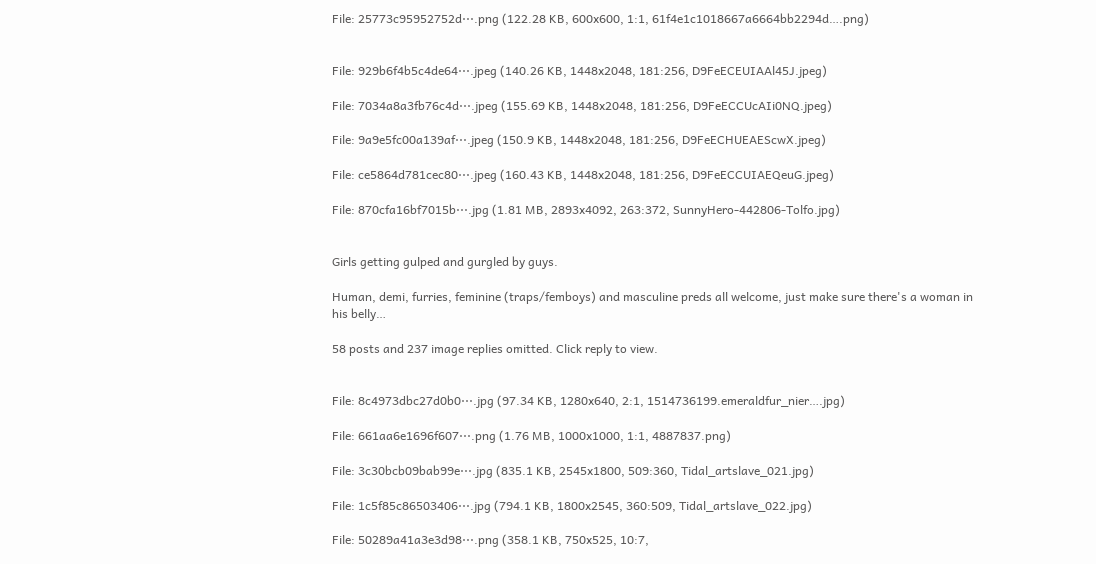File: 25773c95952752d⋯.png (122.28 KB, 600x600, 1:1, 61f4e1c1018667a6664bb2294d….png)


File: 929b6f4b5c4de64⋯.jpeg (140.26 KB, 1448x2048, 181:256, D9FeECEUIAAl45J.jpeg)

File: 7034a8a3fb76c4d⋯.jpeg (155.69 KB, 1448x2048, 181:256, D9FeECCUcAIi0NQ.jpeg)

File: 9a9e5fc00a139af⋯.jpeg (150.9 KB, 1448x2048, 181:256, D9FeECHUEAEScwX.jpeg)

File: ce5864d781cec80⋯.jpeg (160.43 KB, 1448x2048, 181:256, D9FeECCUIAEQeuG.jpeg)

File: 870cfa16bf7015b⋯.jpg (1.81 MB, 2893x4092, 263:372, SunnyHero-442806-Tolfo.jpg)


Girls getting gulped and gurgled by guys.

Human, demi, furries, feminine (traps/femboys) and masculine preds all welcome, just make sure there's a woman in his belly…

58 posts and 237 image replies omitted. Click reply to view.


File: 8c4973dbc27d0b0⋯.jpg (97.34 KB, 1280x640, 2:1, 1514736199.emeraldfur_nier….jpg)

File: 661aa6e1696f607⋯.png (1.76 MB, 1000x1000, 1:1, 4887837.png)

File: 3c30bcb09bab99e⋯.jpg (835.1 KB, 2545x1800, 509:360, Tidal_artslave_021.jpg)

File: 1c5f85c86503406⋯.jpg (794.1 KB, 1800x2545, 360:509, Tidal_artslave_022.jpg)

File: 50289a41a3e3d98⋯.png (358.1 KB, 750x525, 10:7,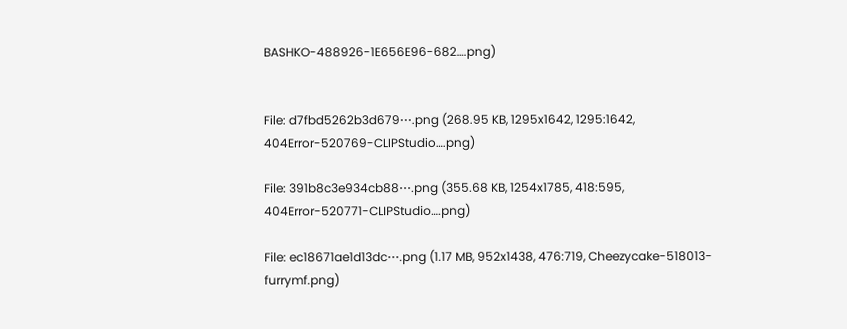BASHKO-488926-1E656E96-682….png)


File: d7fbd5262b3d679⋯.png (268.95 KB, 1295x1642, 1295:1642, 404Error-520769-CLIPStudio….png)

File: 391b8c3e934cb88⋯.png (355.68 KB, 1254x1785, 418:595, 404Error-520771-CLIPStudio….png)

File: ec18671ae1d13dc⋯.png (1.17 MB, 952x1438, 476:719, Cheezycake-518013-furrymf.png)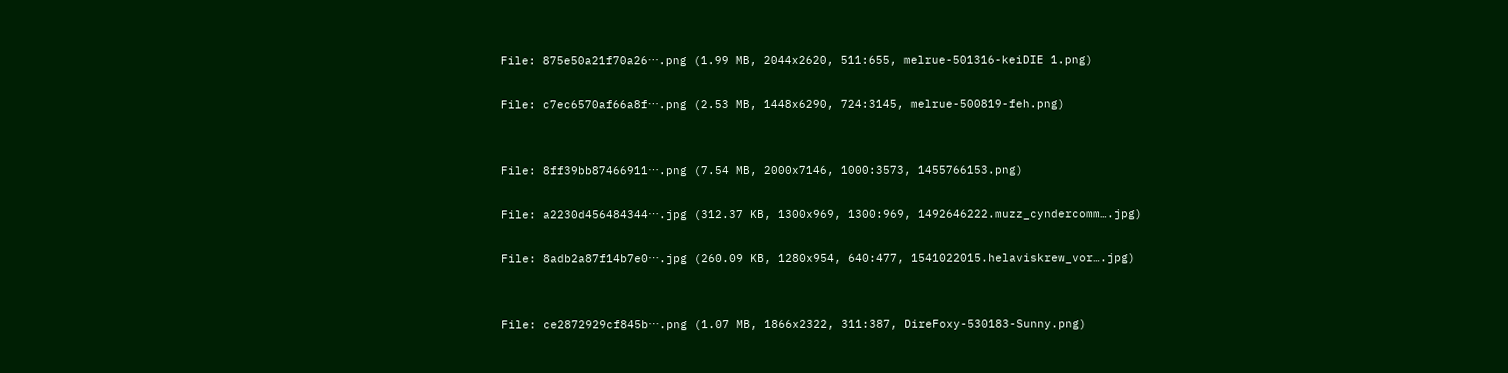File: 875e50a21f70a26⋯.png (1.99 MB, 2044x2620, 511:655, melrue-501316-keiDIE 1.png)

File: c7ec6570af66a8f⋯.png (2.53 MB, 1448x6290, 724:3145, melrue-500819-feh.png)


File: 8ff39bb87466911⋯.png (7.54 MB, 2000x7146, 1000:3573, 1455766153.png)

File: a2230d456484344⋯.jpg (312.37 KB, 1300x969, 1300:969, 1492646222.muzz_cyndercomm….jpg)

File: 8adb2a87f14b7e0⋯.jpg (260.09 KB, 1280x954, 640:477, 1541022015.helaviskrew_vor….jpg)


File: ce2872929cf845b⋯.png (1.07 MB, 1866x2322, 311:387, DireFoxy-530183-Sunny.png)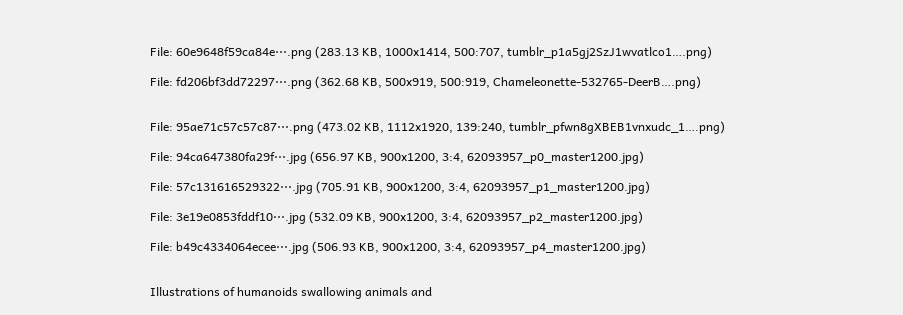File: 60e9648f59ca84e⋯.png (283.13 KB, 1000x1414, 500:707, tumblr_p1a5gj2SzJ1wvatlco1….png)

File: fd206bf3dd72297⋯.png (362.68 KB, 500x919, 500:919, Chameleonette-532765-DeerB….png)


File: 95ae71c57c57c87⋯.png (473.02 KB, 1112x1920, 139:240, tumblr_pfwn8gXBEB1vnxudc_1….png)

File: 94ca647380fa29f⋯.jpg (656.97 KB, 900x1200, 3:4, 62093957_p0_master1200.jpg)

File: 57c131616529322⋯.jpg (705.91 KB, 900x1200, 3:4, 62093957_p1_master1200.jpg)

File: 3e19e0853fddf10⋯.jpg (532.09 KB, 900x1200, 3:4, 62093957_p2_master1200.jpg)

File: b49c4334064ecee⋯.jpg (506.93 KB, 900x1200, 3:4, 62093957_p4_master1200.jpg)


Illustrations of humanoids swallowing animals and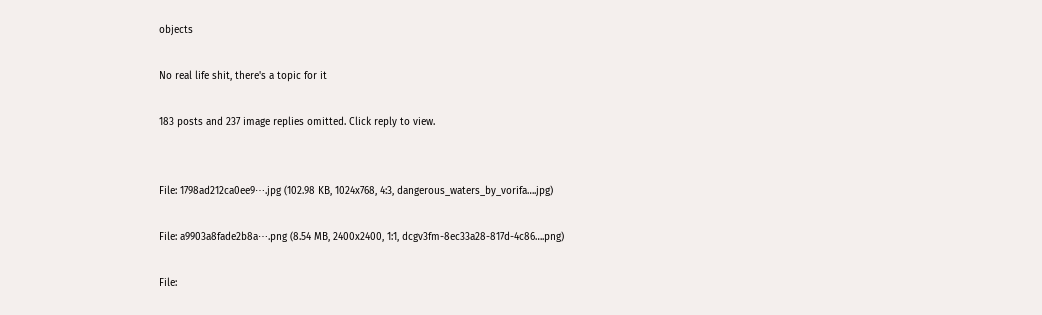objects

No real life shit, there's a topic for it

183 posts and 237 image replies omitted. Click reply to view.


File: 1798ad212ca0ee9⋯.jpg (102.98 KB, 1024x768, 4:3, dangerous_waters_by_vorifa….jpg)

File: a9903a8fade2b8a⋯.png (8.54 MB, 2400x2400, 1:1, dcgv3fm-8ec33a28-817d-4c86….png)

File: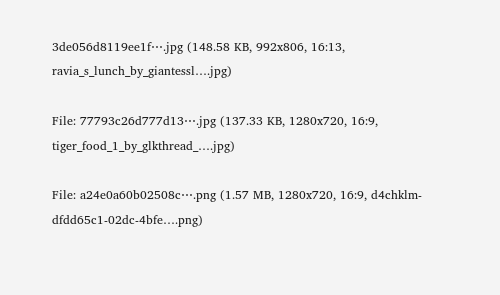3de056d8119ee1f⋯.jpg (148.58 KB, 992x806, 16:13, ravia_s_lunch_by_giantessl….jpg)

File: 77793c26d777d13⋯.jpg (137.33 KB, 1280x720, 16:9, tiger_food_1_by_glkthread_….jpg)

File: a24e0a60b02508c⋯.png (1.57 MB, 1280x720, 16:9, d4chklm-dfdd65c1-02dc-4bfe….png)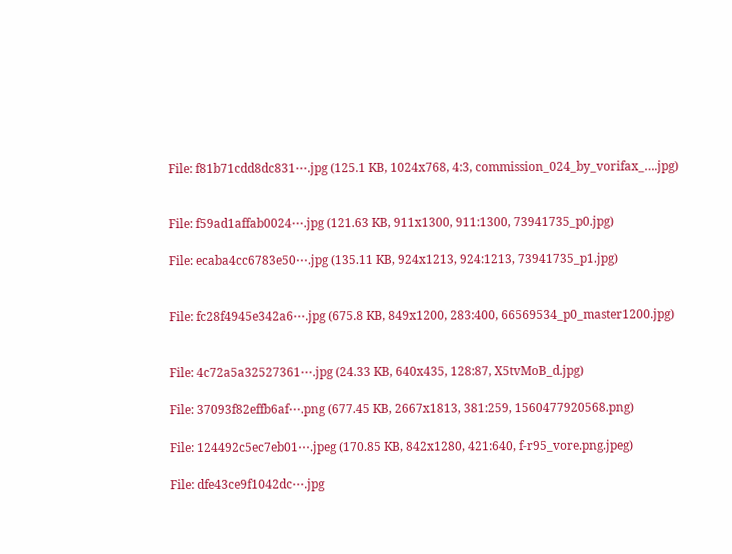File: f81b71cdd8dc831⋯.jpg (125.1 KB, 1024x768, 4:3, commission_024_by_vorifax_….jpg)


File: f59ad1affab0024⋯.jpg (121.63 KB, 911x1300, 911:1300, 73941735_p0.jpg)

File: ecaba4cc6783e50⋯.jpg (135.11 KB, 924x1213, 924:1213, 73941735_p1.jpg)


File: fc28f4945e342a6⋯.jpg (675.8 KB, 849x1200, 283:400, 66569534_p0_master1200.jpg)


File: 4c72a5a32527361⋯.jpg (24.33 KB, 640x435, 128:87, X5tvMoB_d.jpg)

File: 37093f82effb6af⋯.png (677.45 KB, 2667x1813, 381:259, 1560477920568.png)

File: 124492c5ec7eb01⋯.jpeg (170.85 KB, 842x1280, 421:640, f-r95_vore.png.jpeg)

File: dfe43ce9f1042dc⋯.jpg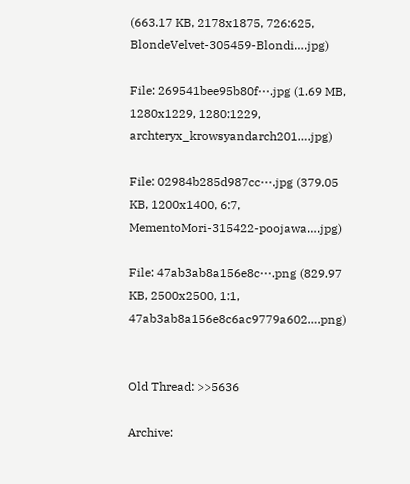(663.17 KB, 2178x1875, 726:625, BlondeVelvet-305459-Blondi….jpg)

File: 269541bee95b80f⋯.jpg (1.69 MB, 1280x1229, 1280:1229, archteryx_krowsyandarch201….jpg)

File: 02984b285d987cc⋯.jpg (379.05 KB, 1200x1400, 6:7, MementoMori-315422-poojawa….jpg)

File: 47ab3ab8a156e8c⋯.png (829.97 KB, 2500x2500, 1:1, 47ab3ab8a156e8c6ac9779a602….png)


Old Thread: >>5636

Archive: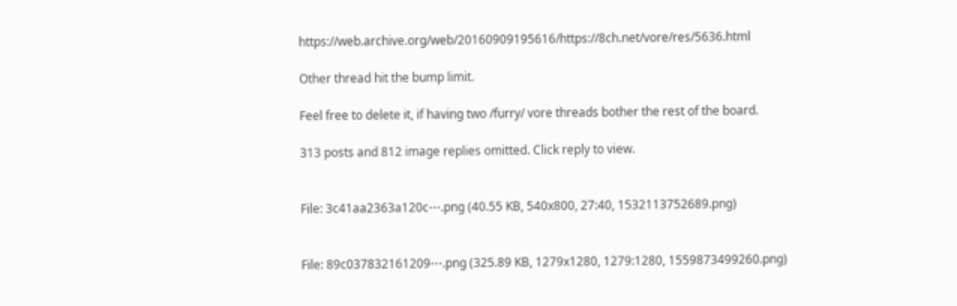https://web.archive.org/web/20160909195616/https://8ch.net/vore/res/5636.html

Other thread hit the bump limit.

Feel free to delete it, if having two /furry/ vore threads bother the rest of the board.

313 posts and 812 image replies omitted. Click reply to view.


File: 3c41aa2363a120c⋯.png (40.55 KB, 540x800, 27:40, 1532113752689.png)


File: 89c037832161209⋯.png (325.89 KB, 1279x1280, 1279:1280, 1559873499260.png)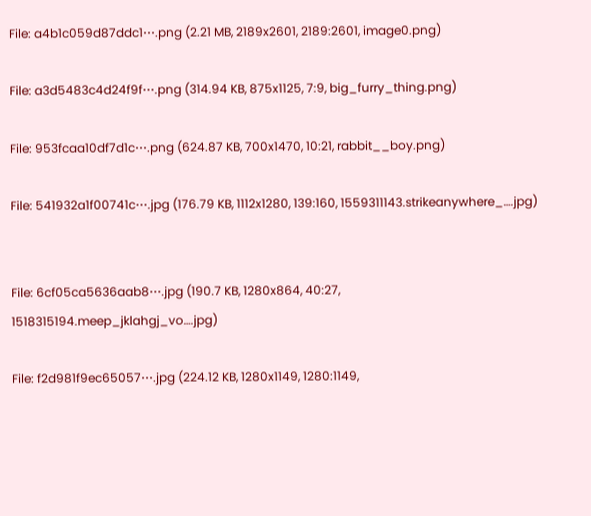File: a4b1c059d87ddc1⋯.png (2.21 MB, 2189x2601, 2189:2601, image0.png)

File: a3d5483c4d24f9f⋯.png (314.94 KB, 875x1125, 7:9, big_furry_thing.png)

File: 953fcaa10df7d1c⋯.png (624.87 KB, 700x1470, 10:21, rabbit__boy.png)

File: 541932a1f00741c⋯.jpg (176.79 KB, 1112x1280, 139:160, 1559311143.strikeanywhere_….jpg)


File: 6cf05ca5636aab8⋯.jpg (190.7 KB, 1280x864, 40:27, 1518315194.meep_jklahgj_vo….jpg)

File: f2d981f9ec65057⋯.jpg (224.12 KB, 1280x1149, 1280:1149,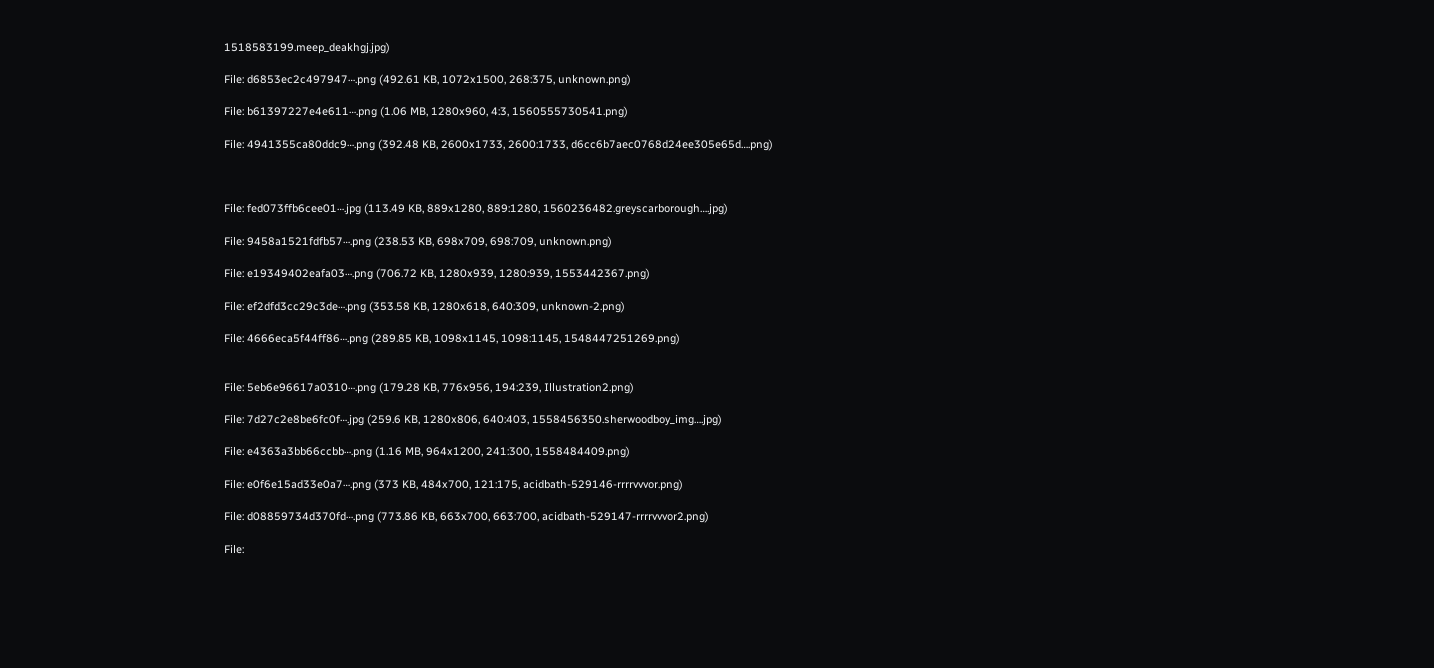1518583199.meep_deakhgj.jpg)

File: d6853ec2c497947⋯.png (492.61 KB, 1072x1500, 268:375, unknown.png)

File: b61397227e4e611⋯.png (1.06 MB, 1280x960, 4:3, 1560555730541.png)

File: 4941355ca80ddc9⋯.png (392.48 KB, 2600x1733, 2600:1733, d6cc6b7aec0768d24ee305e65d….png)



File: fed073ffb6cee01⋯.jpg (113.49 KB, 889x1280, 889:1280, 1560236482.greyscarborough….jpg)

File: 9458a1521fdfb57⋯.png (238.53 KB, 698x709, 698:709, unknown.png)

File: e19349402eafa03⋯.png (706.72 KB, 1280x939, 1280:939, 1553442367.png)

File: ef2dfd3cc29c3de⋯.png (353.58 KB, 1280x618, 640:309, unknown-2.png)

File: 4666eca5f44ff86⋯.png (289.85 KB, 1098x1145, 1098:1145, 1548447251269.png)


File: 5eb6e96617a0310⋯.png (179.28 KB, 776x956, 194:239, Illustration2.png)

File: 7d27c2e8be6fc0f⋯.jpg (259.6 KB, 1280x806, 640:403, 1558456350.sherwoodboy_img….jpg)

File: e4363a3bb66ccbb⋯.png (1.16 MB, 964x1200, 241:300, 1558484409.png)

File: e0f6e15ad33e0a7⋯.png (373 KB, 484x700, 121:175, acidbath-529146-rrrrvvvor.png)

File: d08859734d370fd⋯.png (773.86 KB, 663x700, 663:700, acidbath-529147-rrrrvvvor2.png)

File: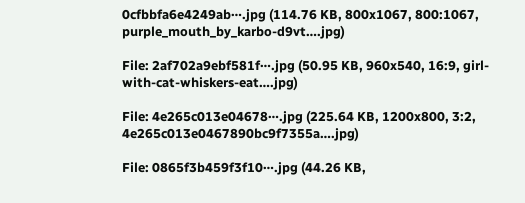0cfbbfa6e4249ab⋯.jpg (114.76 KB, 800x1067, 800:1067, purple_mouth_by_karbo-d9vt….jpg)

File: 2af702a9ebf581f⋯.jpg (50.95 KB, 960x540, 16:9, girl-with-cat-whiskers-eat….jpg)

File: 4e265c013e04678⋯.jpg (225.64 KB, 1200x800, 3:2, 4e265c013e0467890bc9f7355a….jpg)

File: 0865f3b459f3f10⋯.jpg (44.26 KB,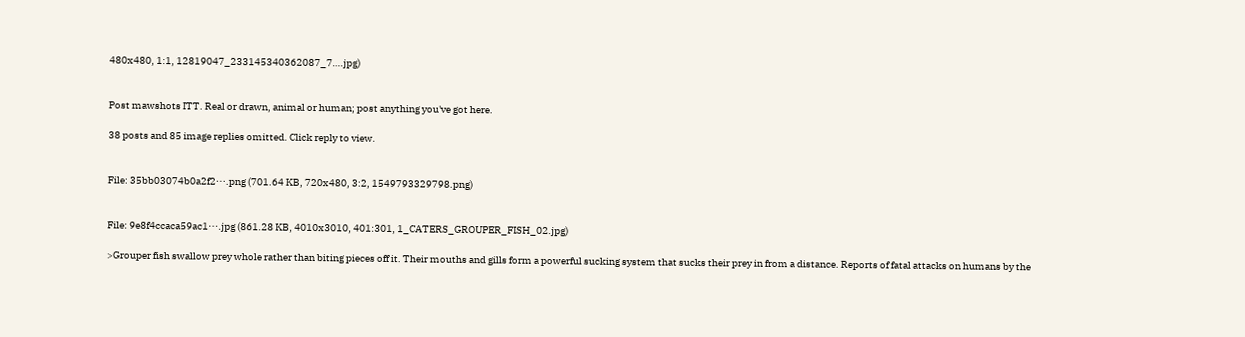480x480, 1:1, 12819047_233145340362087_7….jpg)


Post mawshots ITT. Real or drawn, animal or human; post anything you've got here.

38 posts and 85 image replies omitted. Click reply to view.


File: 35bb03074b0a2f2⋯.png (701.64 KB, 720x480, 3:2, 1549793329798.png)


File: 9e8f4ccaca59ac1⋯.jpg (861.28 KB, 4010x3010, 401:301, 1_CATERS_GROUPER_FISH_02.jpg)

>Grouper fish swallow prey whole rather than biting pieces off it. Their mouths and gills form a powerful sucking system that sucks their prey in from a distance. Reports of fatal attacks on humans by the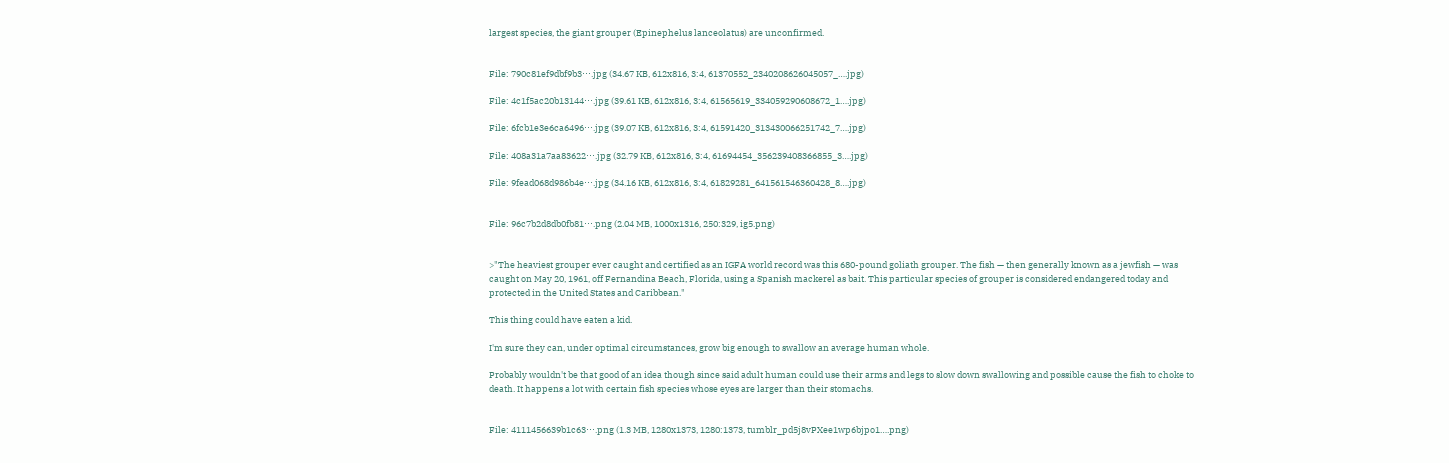largest species, the giant grouper (Epinephelus lanceolatus) are unconfirmed.


File: 790c81ef9dbf9b3⋯.jpg (34.67 KB, 612x816, 3:4, 61370552_2340208626045057_….jpg)

File: 4c1f5ac20b13144⋯.jpg (39.61 KB, 612x816, 3:4, 61565619_334059290608672_1….jpg)

File: 6fcb1e3e6ca6496⋯.jpg (39.07 KB, 612x816, 3:4, 61591420_313430066251742_7….jpg)

File: 408a31a7aa83622⋯.jpg (32.79 KB, 612x816, 3:4, 61694454_356239408366855_3….jpg)

File: 9fead068d986b4e⋯.jpg (34.16 KB, 612x816, 3:4, 61829281_641561546360428_8….jpg)


File: 96c7b2d8db0fb81⋯.png (2.04 MB, 1000x1316, 250:329, ig5.png)


>"The heaviest grouper ever caught and certified as an IGFA world record was this 680-pound goliath grouper. The fish — then generally known as a jewfish — was caught on May 20, 1961, off Fernandina Beach, Florida, using a Spanish mackerel as bait. This particular species of grouper is considered endangered today and protected in the United States and Caribbean."

This thing could have eaten a kid.

I'm sure they can, under optimal circumstances, grow big enough to swallow an average human whole.

Probably wouldn't be that good of an idea though since said adult human could use their arms and legs to slow down swallowing and possible cause the fish to choke to death. It happens a lot with certain fish species whose eyes are larger than their stomachs.


File: 4111456639b1c63⋯.png (1.3 MB, 1280x1373, 1280:1373, tumblr_pd5j8vPXee1wp6bjpo1….png)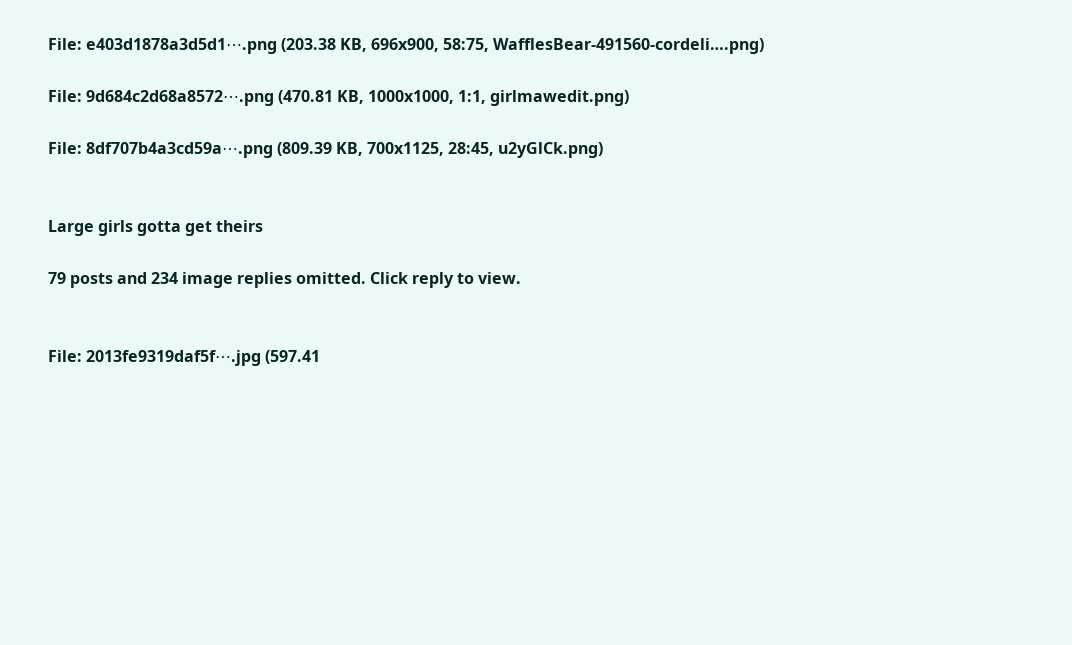File: e403d1878a3d5d1⋯.png (203.38 KB, 696x900, 58:75, WafflesBear-491560-cordeli….png)

File: 9d684c2d68a8572⋯.png (470.81 KB, 1000x1000, 1:1, girlmawedit.png)

File: 8df707b4a3cd59a⋯.png (809.39 KB, 700x1125, 28:45, u2yGlCk.png)


Large girls gotta get theirs

79 posts and 234 image replies omitted. Click reply to view.


File: 2013fe9319daf5f⋯.jpg (597.41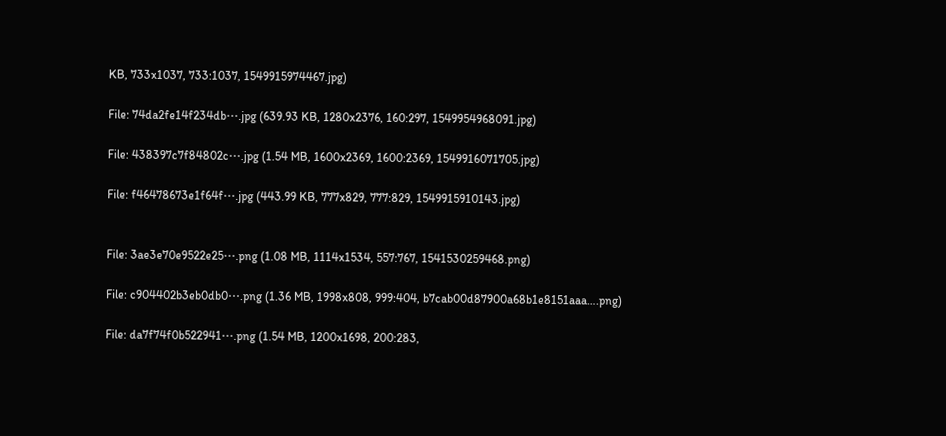KB, 733x1037, 733:1037, 1549915974467.jpg)

File: 74da2fe14f234db⋯.jpg (639.93 KB, 1280x2376, 160:297, 1549954968091.jpg)

File: 438397c7f84802c⋯.jpg (1.54 MB, 1600x2369, 1600:2369, 1549916071705.jpg)

File: f46478673e1f64f⋯.jpg (443.99 KB, 777x829, 777:829, 1549915910143.jpg)


File: 3ae3e70e9522e25⋯.png (1.08 MB, 1114x1534, 557:767, 1541530259468.png)

File: c904402b3eb0db0⋯.png (1.36 MB, 1998x808, 999:404, b7cab00d87900a68b1e8151aaa….png)

File: da7f74f0b522941⋯.png (1.54 MB, 1200x1698, 200:283,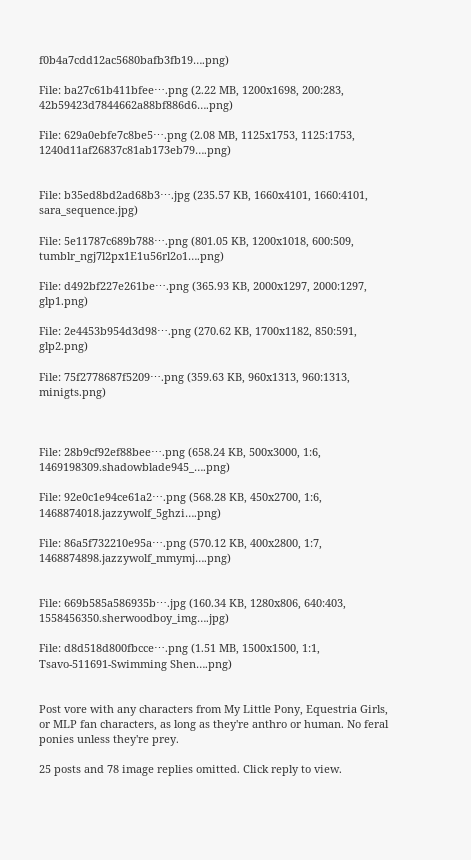f0b4a7cdd12ac5680bafb3fb19….png)

File: ba27c61b411bfee⋯.png (2.22 MB, 1200x1698, 200:283, 42b59423d7844662a88bf886d6….png)

File: 629a0ebfe7c8be5⋯.png (2.08 MB, 1125x1753, 1125:1753, 1240d11af26837c81ab173eb79….png)


File: b35ed8bd2ad68b3⋯.jpg (235.57 KB, 1660x4101, 1660:4101, sara_sequence.jpg)

File: 5e11787c689b788⋯.png (801.05 KB, 1200x1018, 600:509, tumblr_ngj7l2px1E1u56rl2o1….png)

File: d492bf227e261be⋯.png (365.93 KB, 2000x1297, 2000:1297, glp1.png)

File: 2e4453b954d3d98⋯.png (270.62 KB, 1700x1182, 850:591, glp2.png)

File: 75f2778687f5209⋯.png (359.63 KB, 960x1313, 960:1313, minigts.png)



File: 28b9cf92ef88bee⋯.png (658.24 KB, 500x3000, 1:6, 1469198309.shadowblade945_….png)

File: 92e0c1e94ce61a2⋯.png (568.28 KB, 450x2700, 1:6, 1468874018.jazzywolf_5ghzi….png)

File: 86a5f732210e95a⋯.png (570.12 KB, 400x2800, 1:7, 1468874898.jazzywolf_mmymj….png)


File: 669b585a586935b⋯.jpg (160.34 KB, 1280x806, 640:403, 1558456350.sherwoodboy_img….jpg)

File: d8d518d800fbcce⋯.png (1.51 MB, 1500x1500, 1:1, Tsavo-511691-Swimming Shen….png)


Post vore with any characters from My Little Pony, Equestria Girls, or MLP fan characters, as long as they're anthro or human. No feral ponies unless they're prey.

25 posts and 78 image replies omitted. Click reply to view.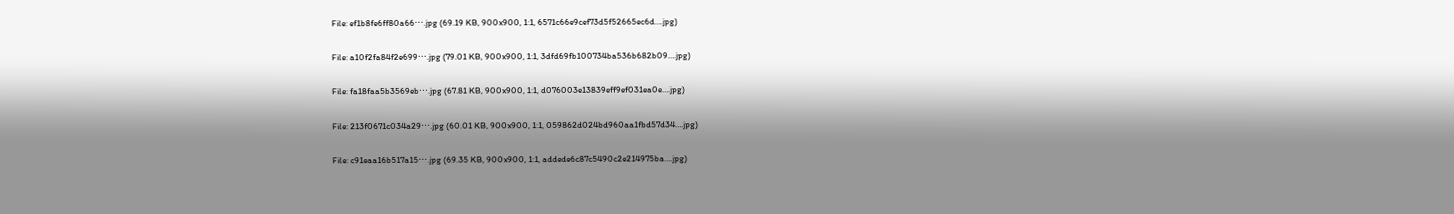File: ef1b8fe6ff80a66⋯.jpg (69.19 KB, 900x900, 1:1, 6571c66e9cef73d5f52665ec6d….jpg)

File: a10f2fa84f2e699⋯.jpg (79.01 KB, 900x900, 1:1, 3dfd69fb100734ba536b682b09….jpg)

File: fa18faa5b3569eb⋯.jpg (67.81 KB, 900x900, 1:1, d076003e13839eff9ef031ea0e….jpg)

File: 213f0671c034a29⋯.jpg (60.01 KB, 900x900, 1:1, 059862d024bd960aa1fbd57d34….jpg)

File: c91eaa16b517a15⋯.jpg (69.35 KB, 900x900, 1:1, addede6c87c5490c2e214975ba….jpg)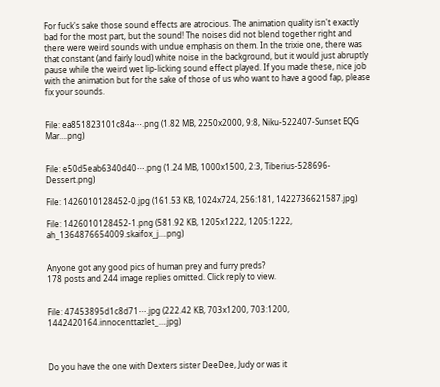For fuck's sake those sound effects are atrocious. The animation quality isn't exactly bad for the most part, but the sound! The noises did not blend together right and there were weird sounds with undue emphasis on them. In the trixie one, there was that constant (and fairly loud) white noise in the background, but it would just abruptly pause while the weird wet lip-licking sound effect played. If you made these, nice job with the animation but for the sake of those of us who want to have a good fap, please fix your sounds.


File: ea851823101c84a⋯.png (1.82 MB, 2250x2000, 9:8, Niku-522407-Sunset EQG Mar….png)


File: e50d5eab6340d40⋯.png (1.24 MB, 1000x1500, 2:3, Tiberius-528696-Dessert.png)

File: 1426010128452-0.jpg (161.53 KB, 1024x724, 256:181, 1422736621587.jpg)

File: 1426010128452-1.png (581.92 KB, 1205x1222, 1205:1222, ah_1364876654009.skaifox_j….png)


Anyone got any good pics of human prey and furry preds?
178 posts and 244 image replies omitted. Click reply to view.


File: 47453895d1c8d71⋯.jpg (222.42 KB, 703x1200, 703:1200, 1442420164.innocenttazlet_….jpg)



Do you have the one with Dexters sister DeeDee, Judy or was it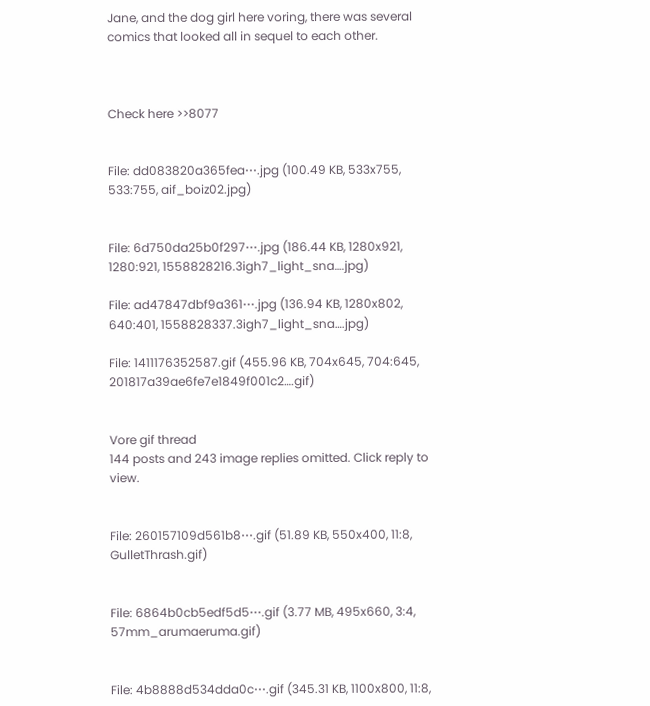Jane, and the dog girl here voring, there was several comics that looked all in sequel to each other.



Check here >>8077


File: dd083820a365fea⋯.jpg (100.49 KB, 533x755, 533:755, aif_boiz02.jpg)


File: 6d750da25b0f297⋯.jpg (186.44 KB, 1280x921, 1280:921, 1558828216.3igh7_light_sna….jpg)

File: ad47847dbf9a361⋯.jpg (136.94 KB, 1280x802, 640:401, 1558828337.3igh7_light_sna….jpg)

File: 1411176352587.gif (455.96 KB, 704x645, 704:645, 201817a39ae6fe7e1849f001c2….gif)


Vore gif thread
144 posts and 243 image replies omitted. Click reply to view.


File: 260157109d561b8⋯.gif (51.89 KB, 550x400, 11:8, GulletThrash.gif)


File: 6864b0cb5edf5d5⋯.gif (3.77 MB, 495x660, 3:4, 57mm_arumaeruma.gif)


File: 4b8888d534dda0c⋯.gif (345.31 KB, 1100x800, 11:8,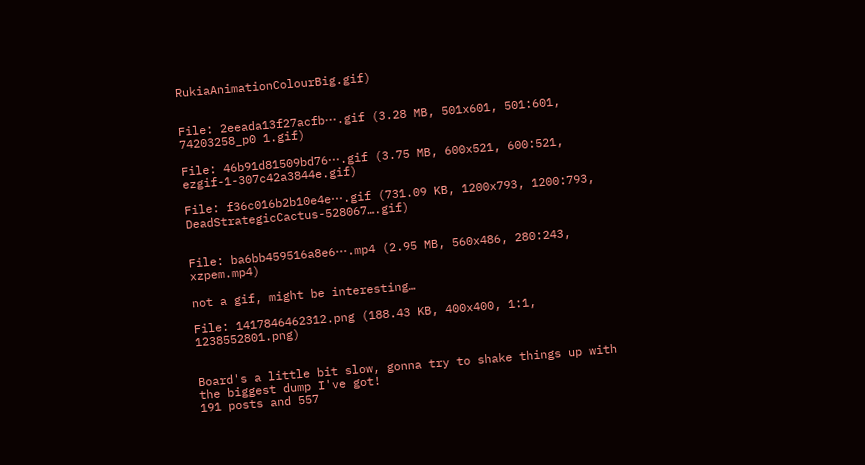RukiaAnimationColourBig.gif)


File: 2eeada13f27acfb⋯.gif (3.28 MB, 501x601, 501:601, 74203258_p0 1.gif)

File: 46b91d81509bd76⋯.gif (3.75 MB, 600x521, 600:521, ezgif-1-307c42a3844e.gif)

File: f36c016b2b10e4e⋯.gif (731.09 KB, 1200x793, 1200:793, DeadStrategicCactus-528067….gif)


File: ba6bb459516a8e6⋯.mp4 (2.95 MB, 560x486, 280:243, xzpem.mp4)

not a gif, might be interesting…

File: 1417846462312.png (188.43 KB, 400x400, 1:1, 1238552801.png)


Board's a little bit slow, gonna try to shake things up with the biggest dump I've got!
191 posts and 557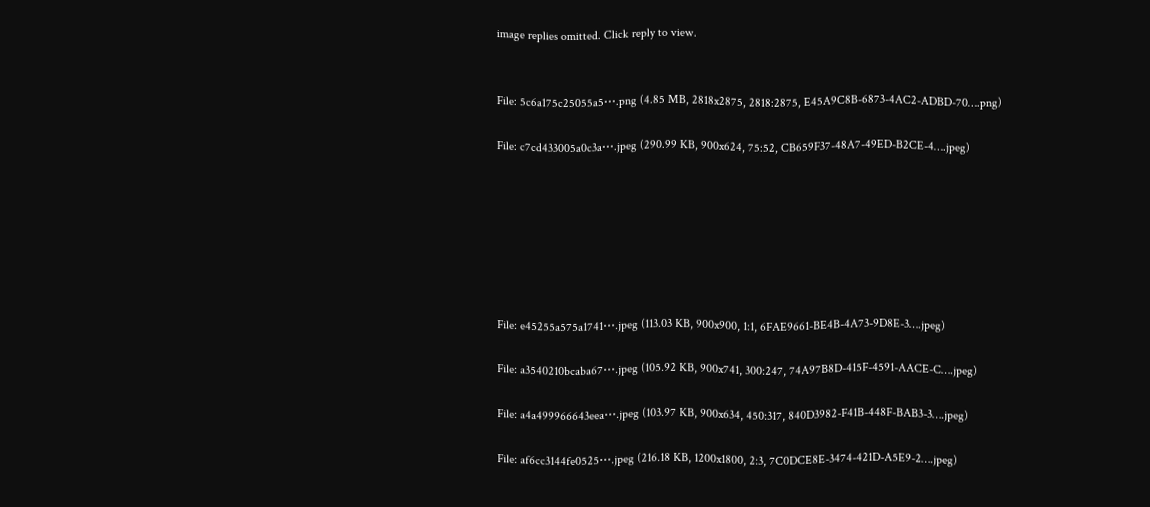image replies omitted. Click reply to view.


File: 5c6a175c25055a5⋯.png (4.85 MB, 2818x2875, 2818:2875, E45A9C8B-6873-4AC2-ADBD-70….png)

File: c7cd433005a0c3a⋯.jpeg (290.99 KB, 900x624, 75:52, CB659F37-48A7-49ED-B2CE-4….jpeg)







File: e45255a575a1741⋯.jpeg (113.03 KB, 900x900, 1:1, 6FAE9661-BE4B-4A73-9D8E-3….jpeg)

File: a3540210bcaba67⋯.jpeg (105.92 KB, 900x741, 300:247, 74A97B8D-415F-4591-AACE-C….jpeg)

File: a4a499966643eea⋯.jpeg (103.97 KB, 900x634, 450:317, 840D3982-F41B-448F-BAB3-3….jpeg)

File: af6cc3144fe0525⋯.jpeg (216.18 KB, 1200x1800, 2:3, 7C0DCE8E-3474-421D-A5E9-2….jpeg)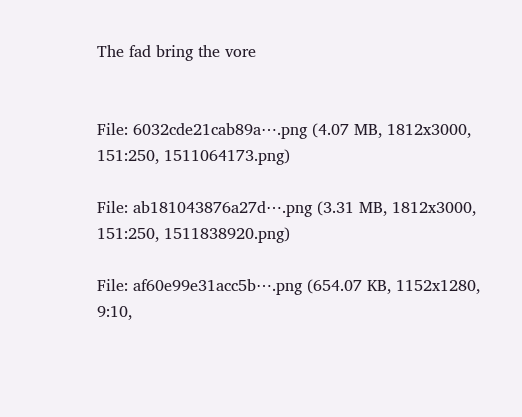The fad bring the vore


File: 6032cde21cab89a⋯.png (4.07 MB, 1812x3000, 151:250, 1511064173.png)

File: ab181043876a27d⋯.png (3.31 MB, 1812x3000, 151:250, 1511838920.png)

File: af60e99e31acc5b⋯.png (654.07 KB, 1152x1280, 9:10,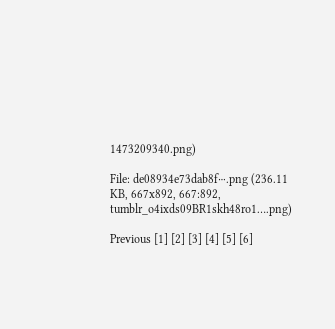1473209340.png)

File: de08934e73dab8f⋯.png (236.11 KB, 667x892, 667:892, tumblr_o4ixds09BR1skh48ro1….png)

Previous [1] [2] [3] [4] [5] [6]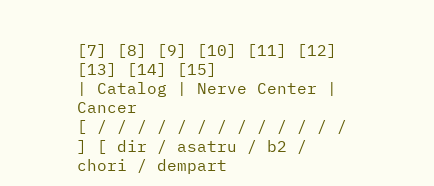[7] [8] [9] [10] [11] [12] [13] [14] [15]
| Catalog | Nerve Center | Cancer
[ / / / / / / / / / / / / / ] [ dir / asatru / b2 / chori / dempart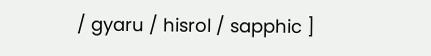/ gyaru / hisrol / sapphic ]